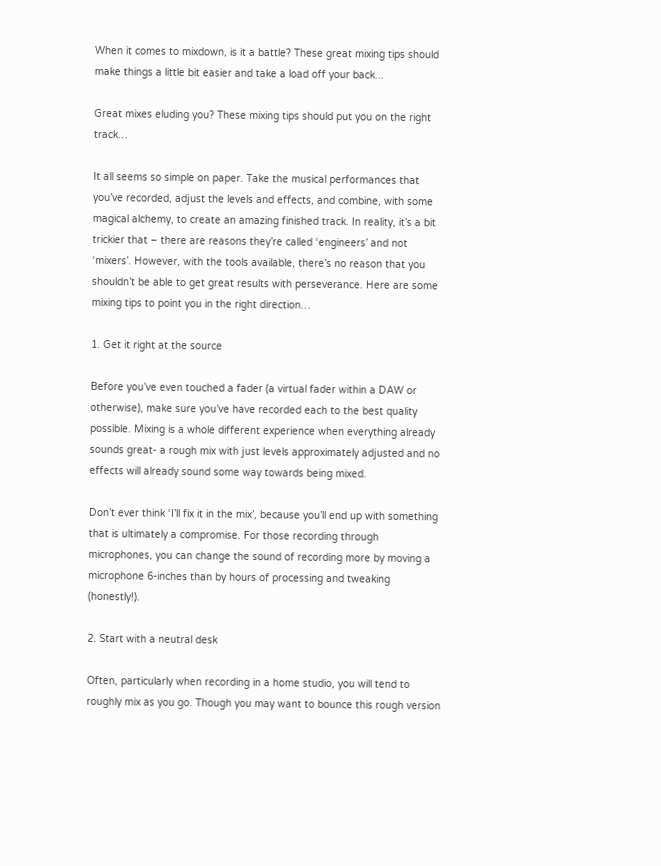When it comes to mixdown, is it a battle? These great mixing tips should make things a little bit easier and take a load off your back...

Great mixes eluding you? These mixing tips should put you on the right track…

It all seems so simple on paper. Take the musical performances that you’ve recorded, adjust the levels and effects, and combine, with some magical alchemy, to create an amazing finished track. In reality, it’s a bit trickier that – there are reasons they’re called ‘engineers’ and not ‘mixers’. However, with the tools available, there’s no reason that you shouldn’t be able to get great results with perseverance. Here are some mixing tips to point you in the right direction…

1. Get it right at the source

Before you’ve even touched a fader (a virtual fader within a DAW or otherwise), make sure you’ve have recorded each to the best quality possible. Mixing is a whole different experience when everything already sounds great- a rough mix with just levels approximately adjusted and no effects will already sound some way towards being mixed.

Don’t ever think ‘I’ll fix it in the mix’, because you’ll end up with something that is ultimately a compromise. For those recording through microphones, you can change the sound of recording more by moving a microphone 6-inches than by hours of processing and tweaking (honestly!).

2. Start with a neutral desk

Often, particularly when recording in a home studio, you will tend to roughly mix as you go. Though you may want to bounce this rough version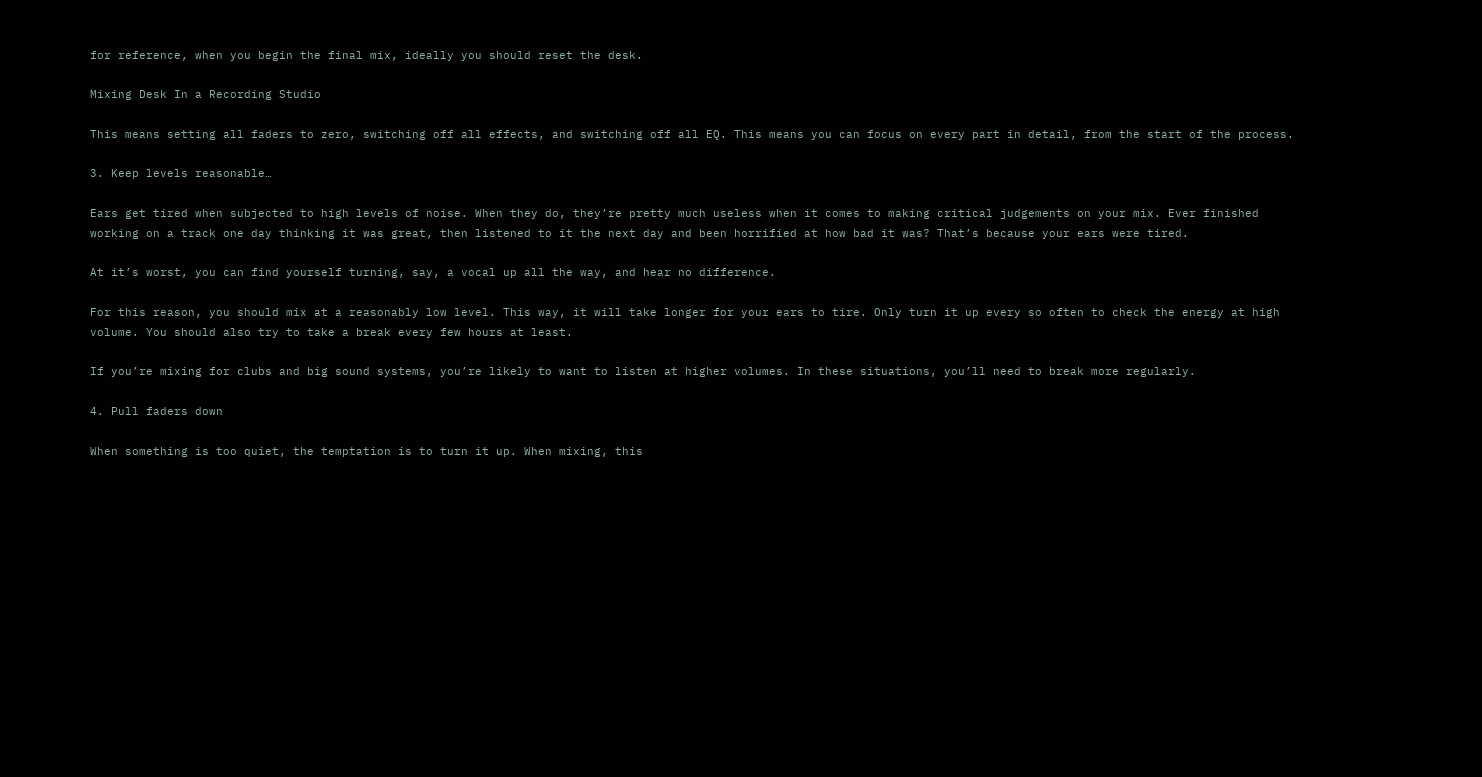for reference, when you begin the final mix, ideally you should reset the desk.

Mixing Desk In a Recording Studio

This means setting all faders to zero, switching off all effects, and switching off all EQ. This means you can focus on every part in detail, from the start of the process.

3. Keep levels reasonable…

Ears get tired when subjected to high levels of noise. When they do, they’re pretty much useless when it comes to making critical judgements on your mix. Ever finished working on a track one day thinking it was great, then listened to it the next day and been horrified at how bad it was? That’s because your ears were tired.

At it’s worst, you can find yourself turning, say, a vocal up all the way, and hear no difference.

For this reason, you should mix at a reasonably low level. This way, it will take longer for your ears to tire. Only turn it up every so often to check the energy at high volume. You should also try to take a break every few hours at least.

If you’re mixing for clubs and big sound systems, you’re likely to want to listen at higher volumes. In these situations, you’ll need to break more regularly.

4. Pull faders down

When something is too quiet, the temptation is to turn it up. When mixing, this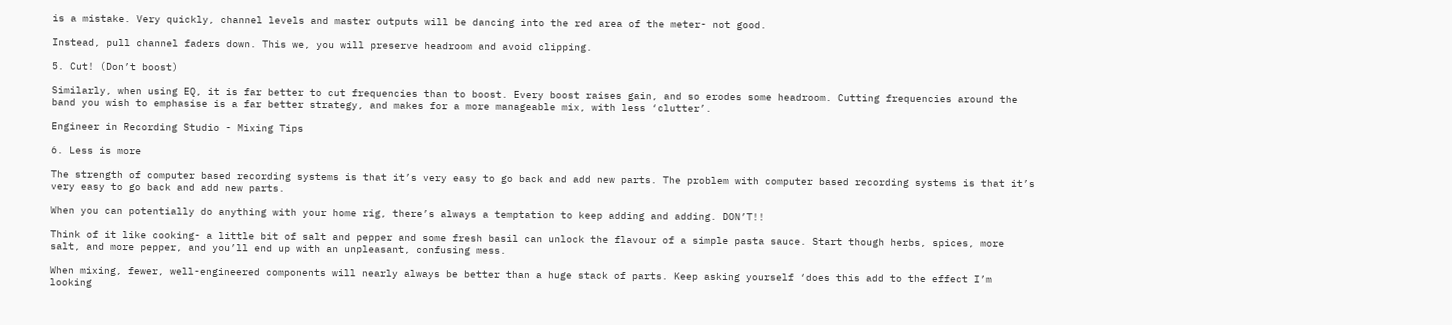is a mistake. Very quickly, channel levels and master outputs will be dancing into the red area of the meter- not good.

Instead, pull channel faders down. This we, you will preserve headroom and avoid clipping.

5. Cut! (Don’t boost)

Similarly, when using EQ, it is far better to cut frequencies than to boost. Every boost raises gain, and so erodes some headroom. Cutting frequencies around the band you wish to emphasise is a far better strategy, and makes for a more manageable mix, with less ‘clutter’.

Engineer in Recording Studio - Mixing Tips

6. Less is more

The strength of computer based recording systems is that it’s very easy to go back and add new parts. The problem with computer based recording systems is that it’s very easy to go back and add new parts.

When you can potentially do anything with your home rig, there’s always a temptation to keep adding and adding. DON’T!!

Think of it like cooking- a little bit of salt and pepper and some fresh basil can unlock the flavour of a simple pasta sauce. Start though herbs, spices, more salt, and more pepper, and you’ll end up with an unpleasant, confusing mess.

When mixing, fewer, well-engineered components will nearly always be better than a huge stack of parts. Keep asking yourself ‘does this add to the effect I’m looking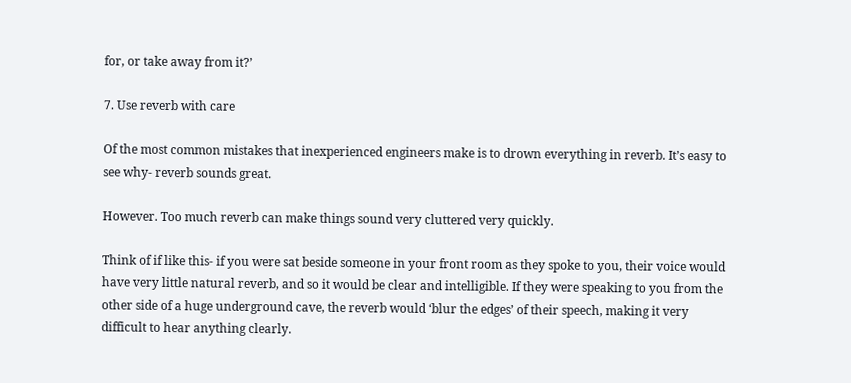for, or take away from it?’

7. Use reverb with care

Of the most common mistakes that inexperienced engineers make is to drown everything in reverb. It’s easy to see why- reverb sounds great.

However. Too much reverb can make things sound very cluttered very quickly.

Think of if like this- if you were sat beside someone in your front room as they spoke to you, their voice would have very little natural reverb, and so it would be clear and intelligible. If they were speaking to you from the other side of a huge underground cave, the reverb would ‘blur the edges’ of their speech, making it very difficult to hear anything clearly.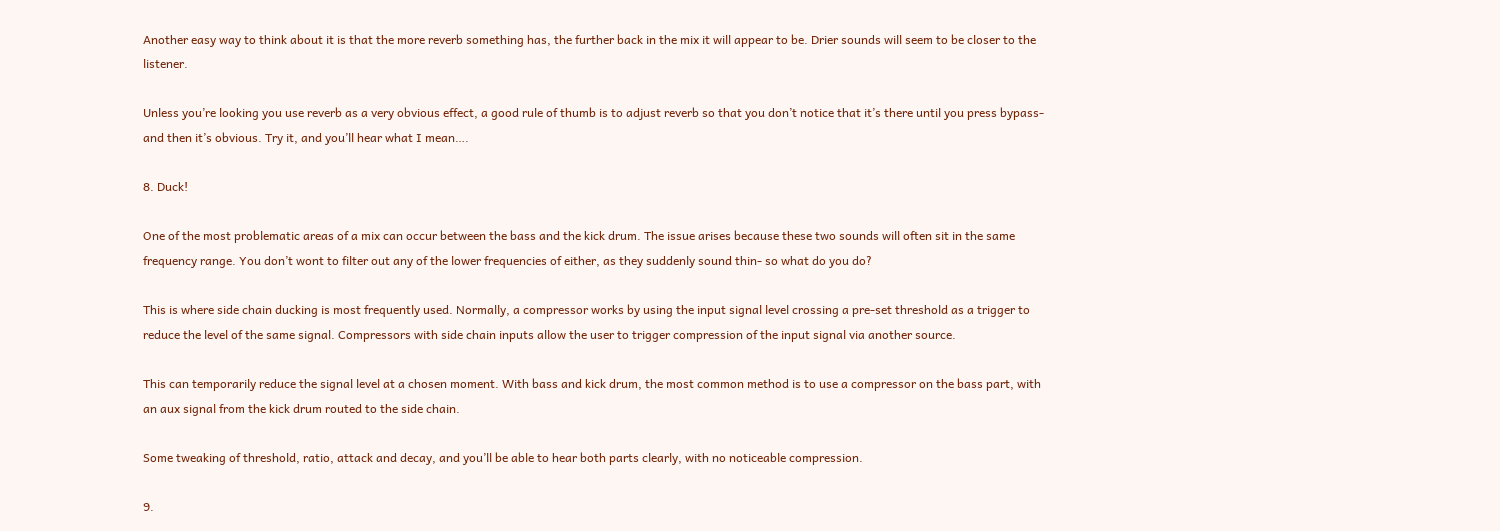Another easy way to think about it is that the more reverb something has, the further back in the mix it will appear to be. Drier sounds will seem to be closer to the listener.

Unless you’re looking you use reverb as a very obvious effect, a good rule of thumb is to adjust reverb so that you don’t notice that it’s there until you press bypass- and then it’s obvious. Try it, and you’ll hear what I mean….

8. Duck!

One of the most problematic areas of a mix can occur between the bass and the kick drum. The issue arises because these two sounds will often sit in the same frequency range. You don’t wont to filter out any of the lower frequencies of either, as they suddenly sound thin- so what do you do?

This is where side chain ducking is most frequently used. Normally, a compressor works by using the input signal level crossing a pre-set threshold as a trigger to reduce the level of the same signal. Compressors with side chain inputs allow the user to trigger compression of the input signal via another source.

This can temporarily reduce the signal level at a chosen moment. With bass and kick drum, the most common method is to use a compressor on the bass part, with an aux signal from the kick drum routed to the side chain.

Some tweaking of threshold, ratio, attack and decay, and you’ll be able to hear both parts clearly, with no noticeable compression.

9.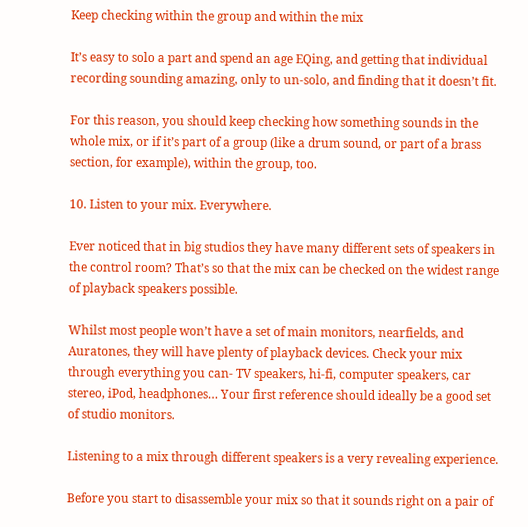Keep checking within the group and within the mix

It’s easy to solo a part and spend an age EQing, and getting that individual recording sounding amazing, only to un-solo, and finding that it doesn’t fit.

For this reason, you should keep checking how something sounds in the whole mix, or if it’s part of a group (like a drum sound, or part of a brass section, for example), within the group, too.

10. Listen to your mix. Everywhere.

Ever noticed that in big studios they have many different sets of speakers in the control room? That’s so that the mix can be checked on the widest range of playback speakers possible.

Whilst most people won’t have a set of main monitors, nearfields, and Auratones, they will have plenty of playback devices. Check your mix through everything you can- TV speakers, hi-fi, computer speakers, car stereo, iPod, headphones… Your first reference should ideally be a good set of studio monitors.

Listening to a mix through different speakers is a very revealing experience.

Before you start to disassemble your mix so that it sounds right on a pair of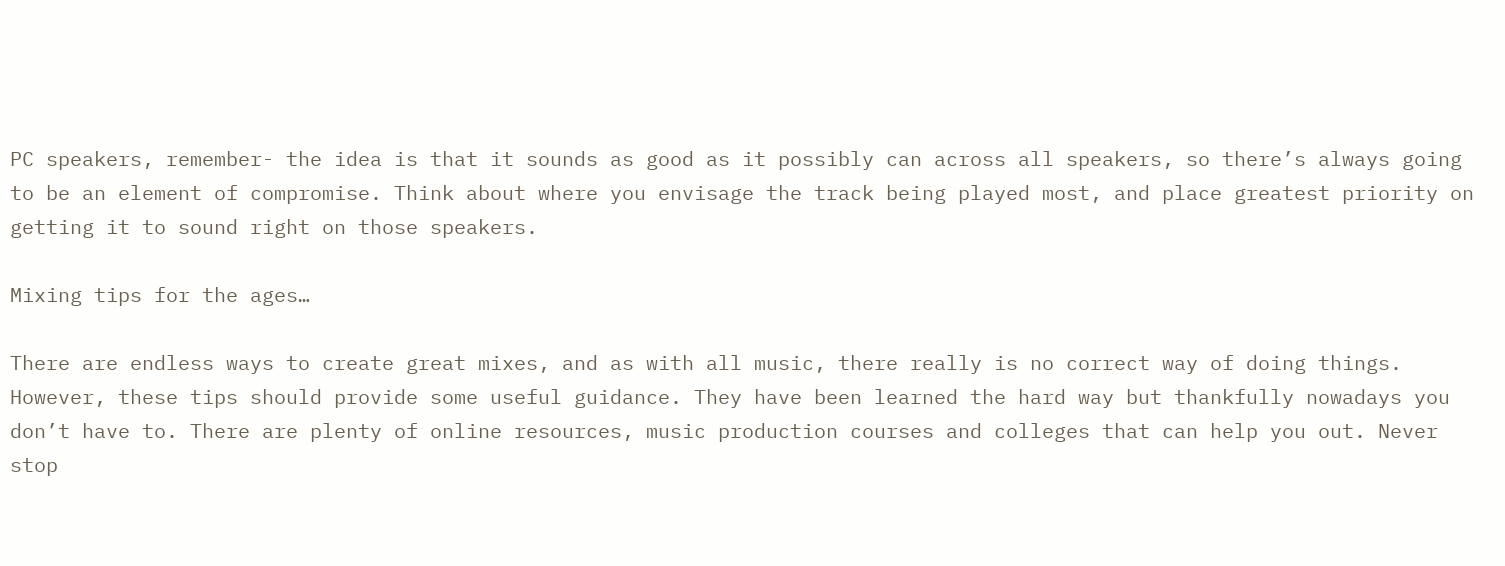PC speakers, remember- the idea is that it sounds as good as it possibly can across all speakers, so there’s always going to be an element of compromise. Think about where you envisage the track being played most, and place greatest priority on getting it to sound right on those speakers.

Mixing tips for the ages…

There are endless ways to create great mixes, and as with all music, there really is no correct way of doing things. However, these tips should provide some useful guidance. They have been learned the hard way but thankfully nowadays you don’t have to. There are plenty of online resources, music production courses and colleges that can help you out. Never stop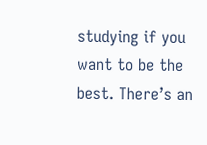studying if you want to be the best. There’s an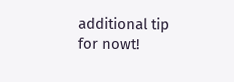additional tip for nowt!